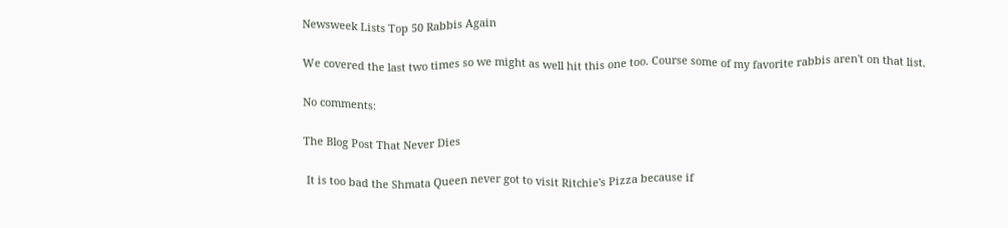Newsweek Lists Top 50 Rabbis Again

We covered the last two times so we might as well hit this one too. Course some of my favorite rabbis aren't on that list.

No comments:

The Blog Post That Never Dies

 It is too bad the Shmata Queen never got to visit Ritchie's Pizza because if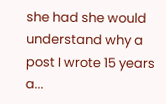she had she would understand why a post I wrote 15 years a...